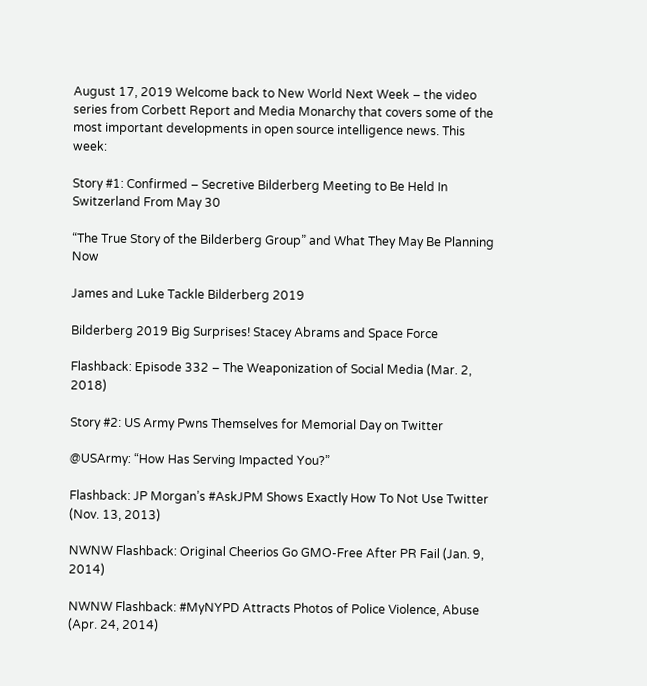August 17, 2019 Welcome back to New World Next Week – the video series from Corbett Report and Media Monarchy that covers some of the most important developments in open source intelligence news. This week:

Story #1: Confirmed – Secretive Bilderberg Meeting to Be Held In Switzerland From May 30

“The True Story of the Bilderberg Group” and What They May Be Planning Now

James and Luke Tackle Bilderberg 2019

Bilderberg 2019 Big Surprises! Stacey Abrams and Space Force

Flashback: Episode 332 – The Weaponization of Social Media (Mar. 2, 2018)

Story #2: US Army Pwns Themselves for Memorial Day on Twitter

@USArmy: “How Has Serving Impacted You?”

Flashback: JP Morgan’s #AskJPM Shows Exactly How To Not Use Twitter (Nov. 13, 2013)

NWNW Flashback: Original Cheerios Go GMO-Free After PR Fail (Jan. 9, 2014)

NWNW Flashback: #MyNYPD Attracts Photos of Police Violence, Abuse (Apr. 24, 2014)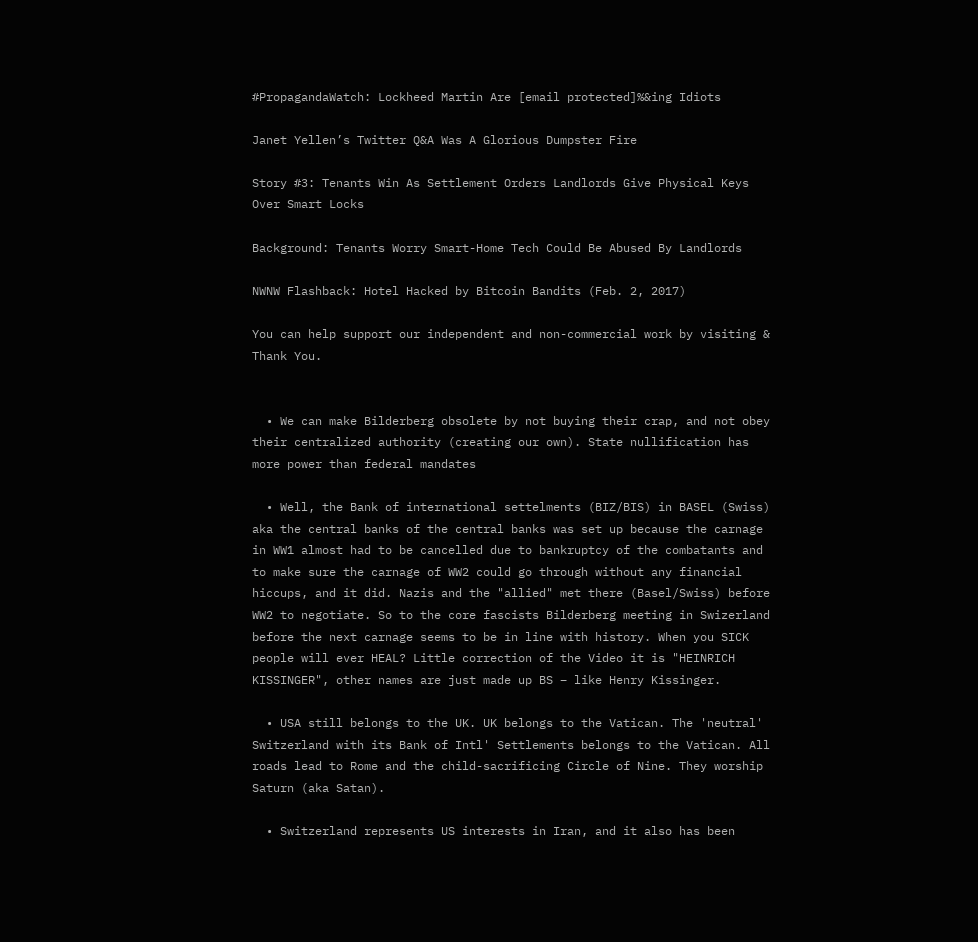#PropagandaWatch: Lockheed Martin Are [email protected]%&ing Idiots

Janet Yellen’s Twitter Q&A Was A Glorious Dumpster Fire

Story #3: Tenants Win As Settlement Orders Landlords Give Physical Keys Over Smart Locks

Background: Tenants Worry Smart-Home Tech Could Be Abused By Landlords

NWNW Flashback: Hotel Hacked by Bitcoin Bandits (Feb. 2, 2017)

You can help support our independent and non-commercial work by visiting & Thank You.


  • We can make Bilderberg obsolete by not buying their crap, and not obey their centralized authority (creating our own). State nullification has more power than federal mandates

  • Well, the Bank of international settelments (BIZ/BIS) in BASEL (Swiss) aka the central banks of the central banks was set up because the carnage in WW1 almost had to be cancelled due to bankruptcy of the combatants and to make sure the carnage of WW2 could go through without any financial hiccups, and it did. Nazis and the "allied" met there (Basel/Swiss) before WW2 to negotiate. So to the core fascists Bilderberg meeting in Swizerland before the next carnage seems to be in line with history. When you SICK people will ever HEAL? Little correction of the Video it is "HEINRICH KISSINGER", other names are just made up BS – like Henry Kissinger.

  • USA still belongs to the UK. UK belongs to the Vatican. The 'neutral' Switzerland with its Bank of Intl' Settlements belongs to the Vatican. All roads lead to Rome and the child-sacrificing Circle of Nine. They worship Saturn (aka Satan).

  • Switzerland represents US interests in Iran, and it also has been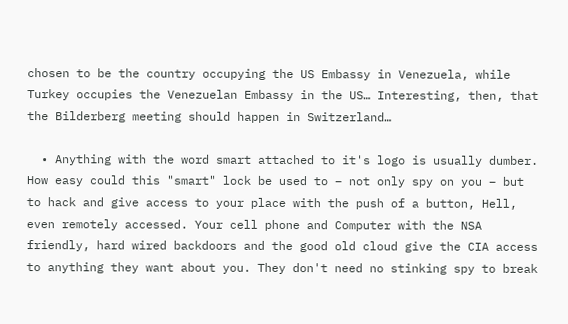chosen to be the country occupying the US Embassy in Venezuela, while Turkey occupies the Venezuelan Embassy in the US… Interesting, then, that the Bilderberg meeting should happen in Switzerland…

  • Anything with the word smart attached to it's logo is usually dumber. How easy could this "smart" lock be used to – not only spy on you – but to hack and give access to your place with the push of a button, Hell, even remotely accessed. Your cell phone and Computer with the NSA friendly, hard wired backdoors and the good old cloud give the CIA access to anything they want about you. They don't need no stinking spy to break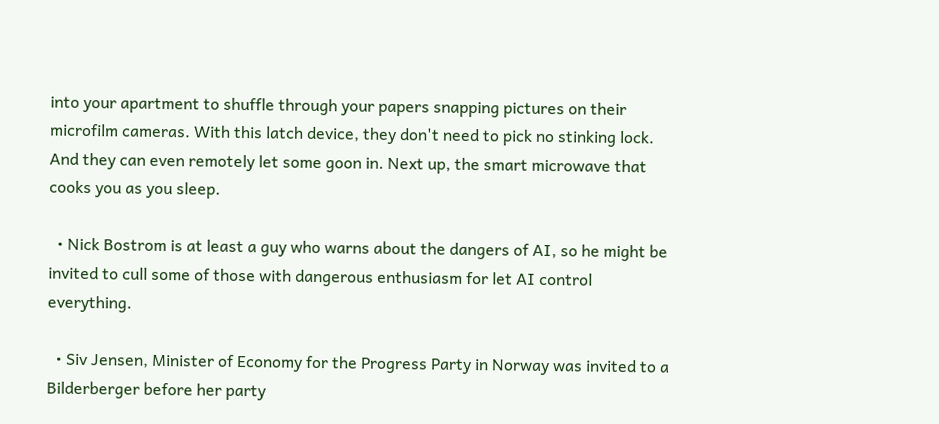into your apartment to shuffle through your papers snapping pictures on their microfilm cameras. With this latch device, they don't need to pick no stinking lock. And they can even remotely let some goon in. Next up, the smart microwave that cooks you as you sleep.

  • Nick Bostrom is at least a guy who warns about the dangers of AI, so he might be invited to cull some of those with dangerous enthusiasm for let AI control everything.

  • Siv Jensen, Minister of Economy for the Progress Party in Norway was invited to a Bilderberger before her party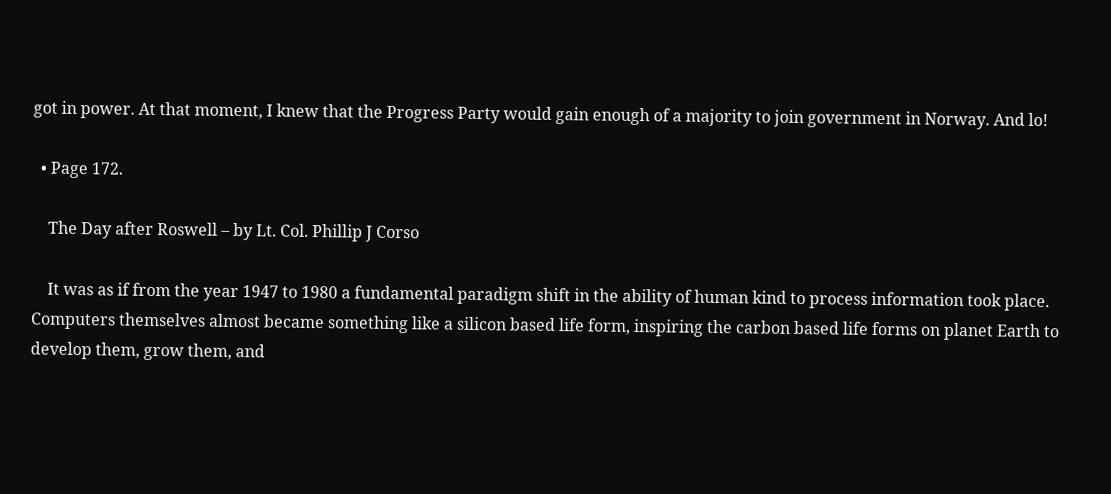got in power. At that moment, I knew that the Progress Party would gain enough of a majority to join government in Norway. And lo!

  • Page 172.

    The Day after Roswell – by Lt. Col. Phillip J Corso

    It was as if from the year 1947 to 1980 a fundamental paradigm shift in the ability of human kind to process information took place. Computers themselves almost became something like a silicon based life form, inspiring the carbon based life forms on planet Earth to develop them, grow them, and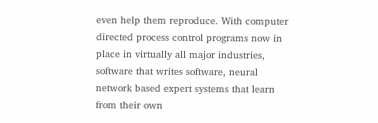even help them reproduce. With computer directed process control programs now in place in virtually all major industries, software that writes software, neural network based expert systems that learn from their own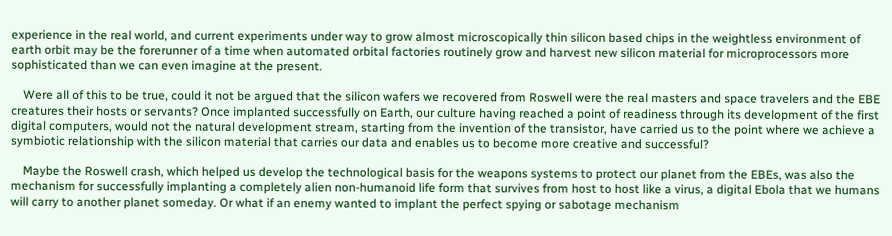experience in the real world, and current experiments under way to grow almost microscopically thin silicon based chips in the weightless environment of earth orbit may be the forerunner of a time when automated orbital factories routinely grow and harvest new silicon material for microprocessors more sophisticated than we can even imagine at the present.

    Were all of this to be true, could it not be argued that the silicon wafers we recovered from Roswell were the real masters and space travelers and the EBE creatures their hosts or servants? Once implanted successfully on Earth, our culture having reached a point of readiness through its development of the first digital computers, would not the natural development stream, starting from the invention of the transistor, have carried us to the point where we achieve a symbiotic relationship with the silicon material that carries our data and enables us to become more creative and successful?

    Maybe the Roswell crash, which helped us develop the technological basis for the weapons systems to protect our planet from the EBEs, was also the mechanism for successfully implanting a completely alien non-humanoid life form that survives from host to host like a virus, a digital Ebola that we humans will carry to another planet someday. Or what if an enemy wanted to implant the perfect spying or sabotage mechanism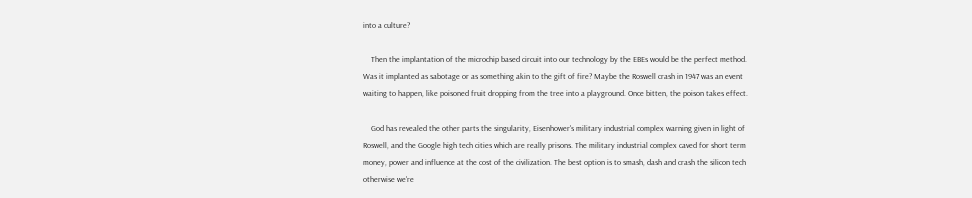into a culture?

    Then the implantation of the microchip based circuit into our technology by the EBEs would be the perfect method. Was it implanted as sabotage or as something akin to the gift of fire? Maybe the Roswell crash in 1947 was an event waiting to happen, like poisoned fruit dropping from the tree into a playground. Once bitten, the poison takes effect.

    God has revealed the other parts the singularity, Eisenhower's military industrial complex warning given in light of Roswell, and the Google high tech cities which are really prisons. The military industrial complex caved for short term money, power and influence at the cost of the civilization. The best option is to smash, dash and crash the silicon tech otherwise we're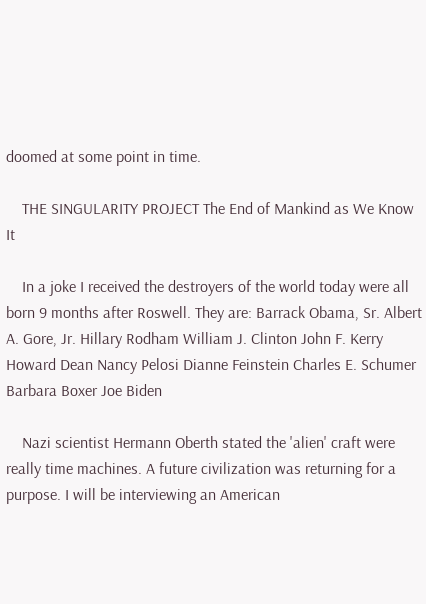doomed at some point in time.

    THE SINGULARITY PROJECT The End of Mankind as We Know It

    In a joke I received the destroyers of the world today were all born 9 months after Roswell. They are: Barrack Obama, Sr. Albert A. Gore, Jr. Hillary Rodham William J. Clinton John F. Kerry Howard Dean Nancy Pelosi Dianne Feinstein Charles E. Schumer Barbara Boxer Joe Biden

    Nazi scientist Hermann Oberth stated the 'alien' craft were really time machines. A future civilization was returning for a purpose. I will be interviewing an American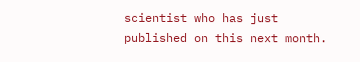scientist who has just published on this next month.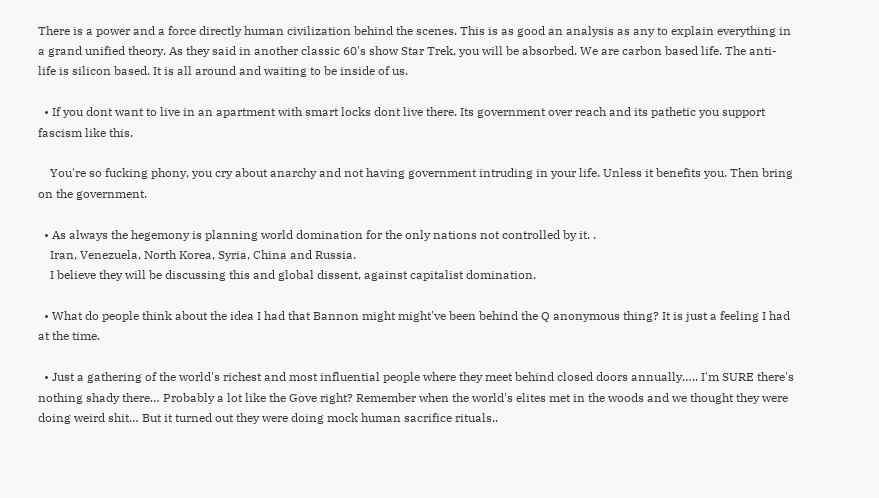There is a power and a force directly human civilization behind the scenes. This is as good an analysis as any to explain everything in a grand unified theory. As they said in another classic 60's show Star Trek, you will be absorbed. We are carbon based life. The anti-life is silicon based. It is all around and waiting to be inside of us.

  • If you dont want to live in an apartment with smart locks dont live there. Its government over reach and its pathetic you support fascism like this.

    You're so fucking phony, you cry about anarchy and not having government intruding in your life. Unless it benefits you. Then bring on the government.

  • As always the hegemony is planning world domination for the only nations not controlled by it. .
    Iran, Venezuela, North Korea, Syria, China and Russia.
    I believe they will be discussing this and global dissent, against capitalist domination.

  • What do people think about the idea I had that Bannon might might've been behind the Q anonymous thing? It is just a feeling I had at the time.

  • Just a gathering of the world's richest and most influential people where they meet behind closed doors annually….. I'm SURE there's nothing shady there… Probably a lot like the Gove right? Remember when the world's elites met in the woods and we thought they were doing weird shit… But it turned out they were doing mock human sacrifice rituals..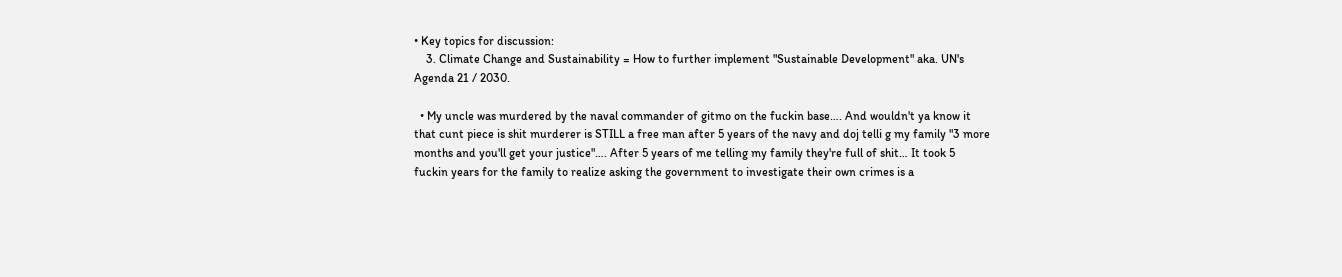• Key topics for discussion:
    3. Climate Change and Sustainability = How to further implement "Sustainable Development" aka. UN's Agenda 21 / 2030.

  • My uncle was murdered by the naval commander of gitmo on the fuckin base…. And wouldn't ya know it that cunt piece is shit murderer is STILL a free man after 5 years of the navy and doj telli g my family "3 more months and you'll get your justice"…. After 5 years of me telling my family they're full of shit… It took 5 fuckin years for the family to realize asking the government to investigate their own crimes is a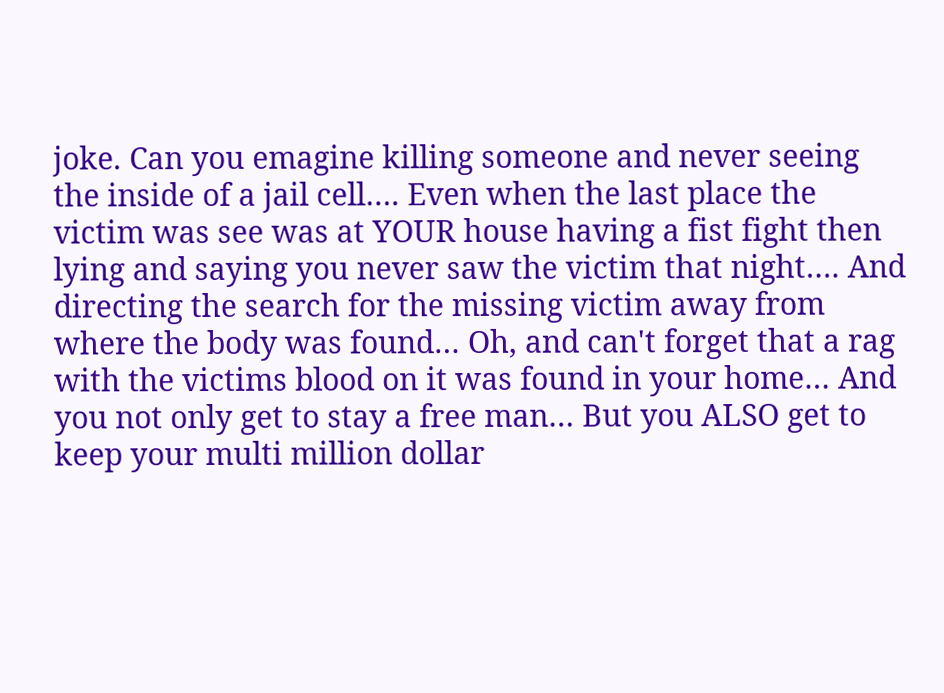joke. Can you emagine killing someone and never seeing the inside of a jail cell…. Even when the last place the victim was see was at YOUR house having a fist fight then lying and saying you never saw the victim that night…. And directing the search for the missing victim away from where the body was found… Oh, and can't forget that a rag with the victims blood on it was found in your home… And you not only get to stay a free man… But you ALSO get to keep your multi million dollar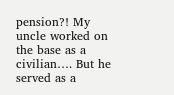pension?! My uncle worked on the base as a civilian…. But he served as a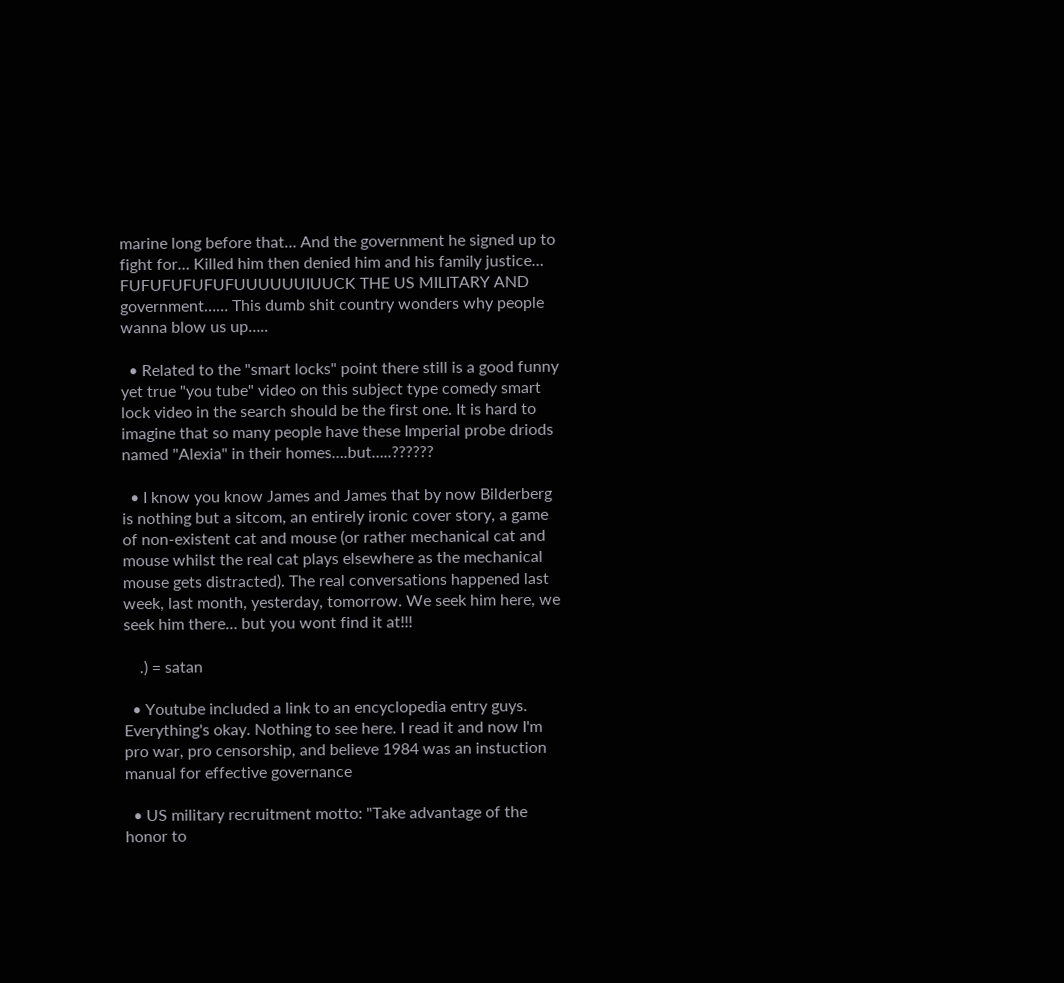marine long before that… And the government he signed up to fight for… Killed him then denied him and his family justice… FUFUFUFUFUFUUUUUUIUUCK THE US MILITARY AND government…… This dumb shit country wonders why people wanna blow us up…..

  • Related to the "smart locks" point there still is a good funny yet true "you tube" video on this subject type comedy smart lock video in the search should be the first one. It is hard to imagine that so many people have these Imperial probe driods named "Alexia" in their homes….but…..??????

  • I know you know James and James that by now Bilderberg is nothing but a sitcom, an entirely ironic cover story, a game of non-existent cat and mouse (or rather mechanical cat and mouse whilst the real cat plays elsewhere as the mechanical mouse gets distracted). The real conversations happened last week, last month, yesterday, tomorrow. We seek him here, we seek him there… but you wont find it at!!!

    .) = satan

  • Youtube included a link to an encyclopedia entry guys. Everything's okay. Nothing to see here. I read it and now I'm pro war, pro censorship, and believe 1984 was an instuction manual for effective governance

  • US military recruitment motto: "Take advantage of the honor to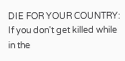DIE FOR YOUR COUNTRY: If you don't get killed while in the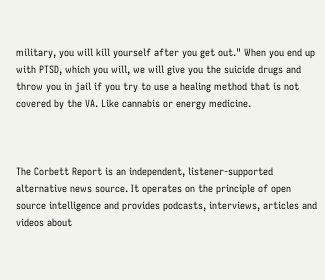military, you will kill yourself after you get out." When you end up with PTSD, which you will, we will give you the suicide drugs and throw you in jail if you try to use a healing method that is not covered by the VA. Like cannabis or energy medicine.



The Corbett Report is an independent, listener-supported alternative news source. It operates on the principle of open source intelligence and provides podcasts, interviews, articles and videos about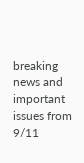breaking news and important issues from 9/11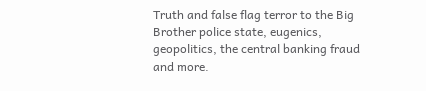Truth and false flag terror to the Big Brother police state, eugenics, geopolitics, the central banking fraud and more.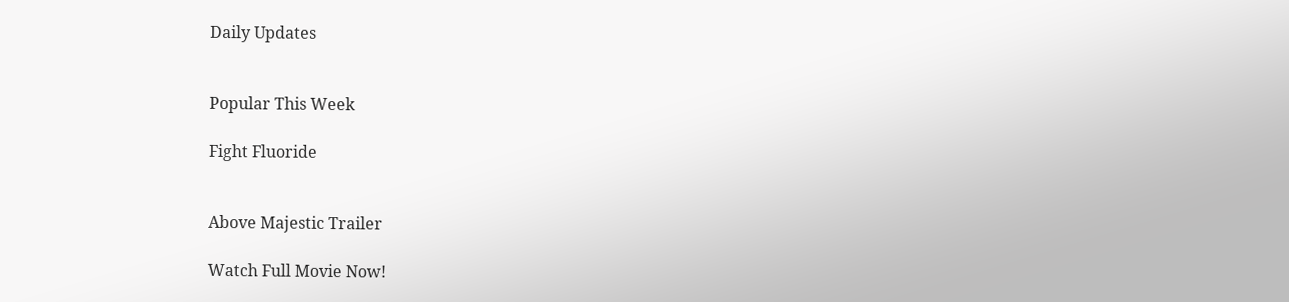Daily Updates


Popular This Week

Fight Fluoride


Above Majestic Trailer

Watch Full Movie Now!